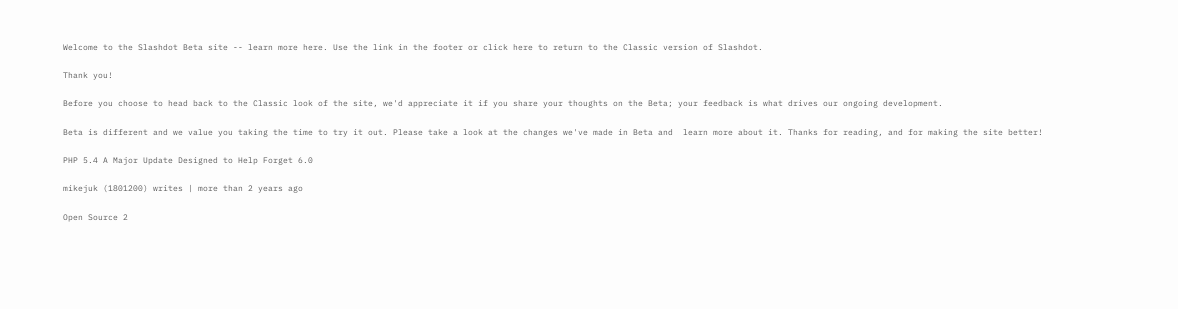Welcome to the Slashdot Beta site -- learn more here. Use the link in the footer or click here to return to the Classic version of Slashdot.

Thank you!

Before you choose to head back to the Classic look of the site, we'd appreciate it if you share your thoughts on the Beta; your feedback is what drives our ongoing development.

Beta is different and we value you taking the time to try it out. Please take a look at the changes we've made in Beta and  learn more about it. Thanks for reading, and for making the site better!

PHP 5.4 A Major Update Designed to Help Forget 6.0

mikejuk (1801200) writes | more than 2 years ago

Open Source 2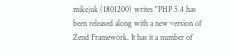mikejuk (1801200) writes "PHP 5.4 has been released along with a new version of Zend Framework. It has it a number of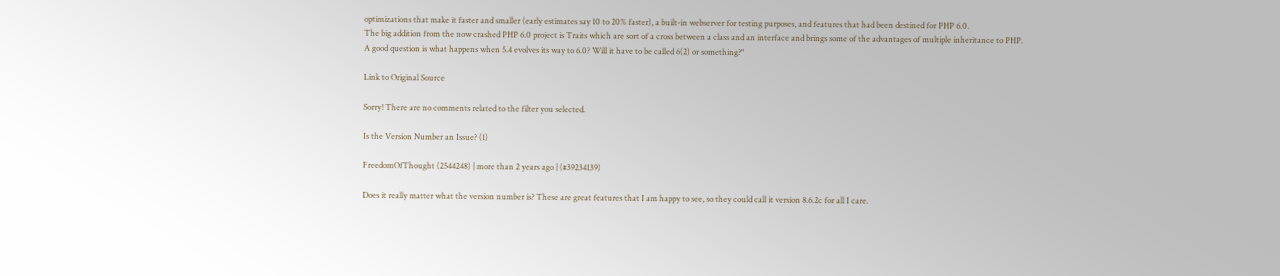optimizations that make it faster and smaller (early estimates say 10 to 20% faster), a built-in webserver for testing purposes, and features that had been destined for PHP 6.0.
The big addition from the now crashed PHP 6.0 project is Traits which are sort of a cross between a class and an interface and brings some of the advantages of multiple inheritance to PHP.
A good question is what happens when 5.4 evolves its way to 6.0? Will it have to be called 6(2) or something?"

Link to Original Source

Sorry! There are no comments related to the filter you selected.

Is the Version Number an Issue? (1)

FreedomOfThought (2544248) | more than 2 years ago | (#39234139)

Does it really matter what the version number is? These are great features that I am happy to see, so they could call it version 8.6.2c for all I care.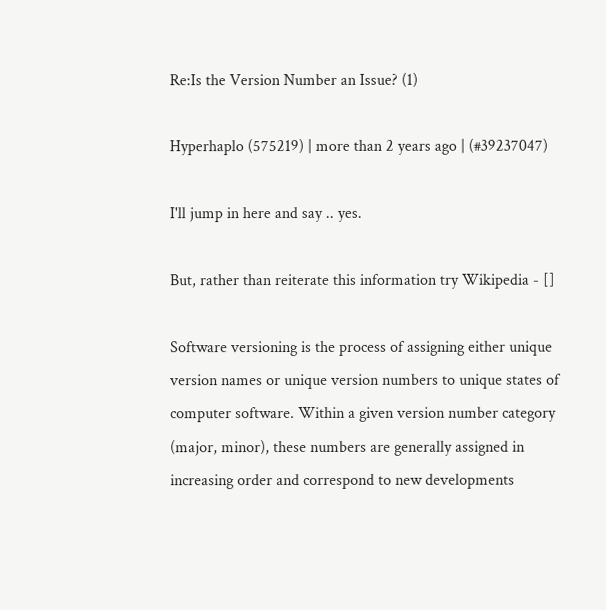Re:Is the Version Number an Issue? (1)

Hyperhaplo (575219) | more than 2 years ago | (#39237047)

I'll jump in here and say .. yes.

But, rather than reiterate this information try Wikipedia - []

Software versioning is the process of assigning either unique version names or unique version numbers to unique states of computer software. Within a given version number category (major, minor), these numbers are generally assigned in increasing order and correspond to new developments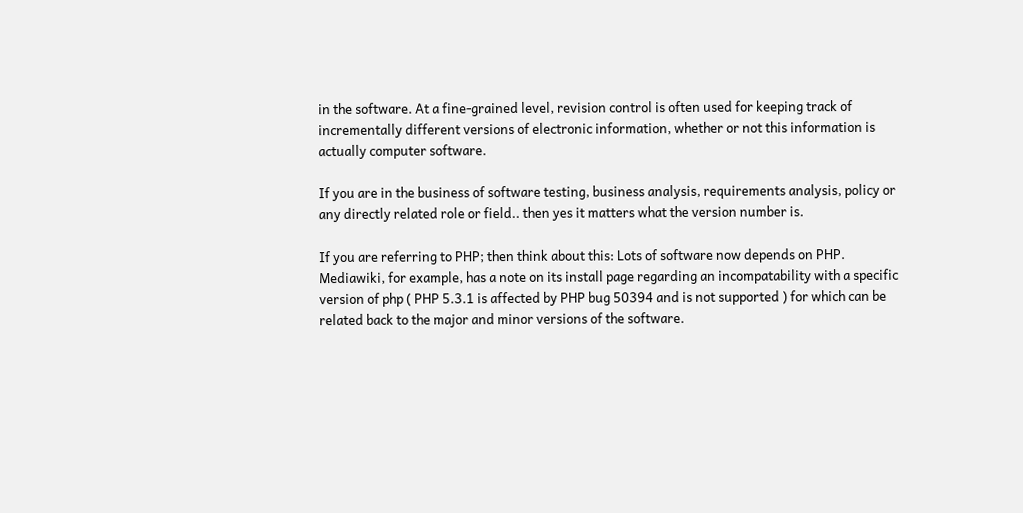in the software. At a fine-grained level, revision control is often used for keeping track of incrementally different versions of electronic information, whether or not this information is actually computer software.

If you are in the business of software testing, business analysis, requirements analysis, policy or any directly related role or field.. then yes it matters what the version number is.

If you are referring to PHP; then think about this: Lots of software now depends on PHP. Mediawiki, for example, has a note on its install page regarding an incompatability with a specific version of php ( PHP 5.3.1 is affected by PHP bug 50394 and is not supported ) for which can be related back to the major and minor versions of the software.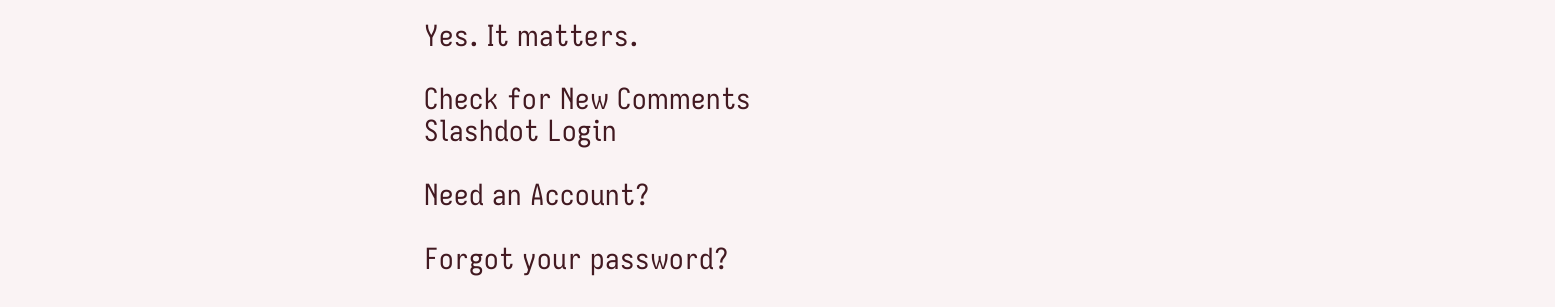Yes. It matters.

Check for New Comments
Slashdot Login

Need an Account?

Forgot your password?